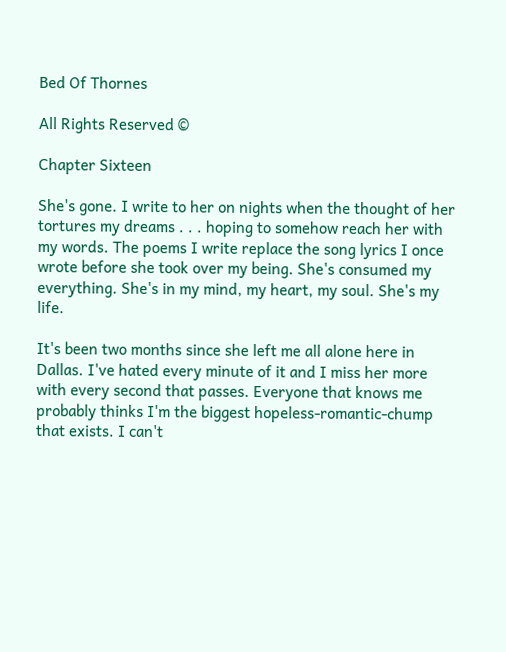Bed Of Thornes

All Rights Reserved ©

Chapter Sixteen

She's gone. I write to her on nights when the thought of her tortures my dreams . . . hoping to somehow reach her with my words. The poems I write replace the song lyrics I once wrote before she took over my being. She's consumed my everything. She's in my mind, my heart, my soul. She's my life.

It's been two months since she left me all alone here in Dallas. I've hated every minute of it and I miss her more with every second that passes. Everyone that knows me probably thinks I'm the biggest hopeless-romantic-chump that exists. I can't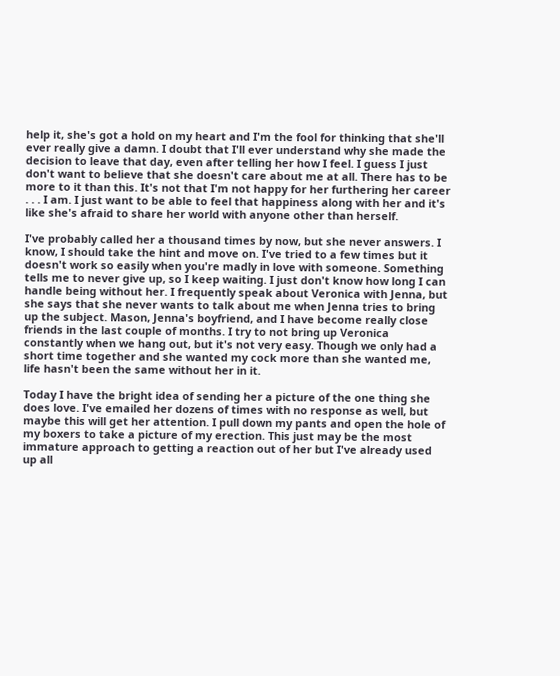help it, she's got a hold on my heart and I'm the fool for thinking that she'll ever really give a damn. I doubt that I'll ever understand why she made the decision to leave that day, even after telling her how I feel. I guess I just don't want to believe that she doesn't care about me at all. There has to be more to it than this. It's not that I'm not happy for her furthering her career . . . I am. I just want to be able to feel that happiness along with her and it's like she's afraid to share her world with anyone other than herself.

I've probably called her a thousand times by now, but she never answers. I know, I should take the hint and move on. I've tried to a few times but it doesn't work so easily when you're madly in love with someone. Something tells me to never give up, so I keep waiting. I just don't know how long I can handle being without her. I frequently speak about Veronica with Jenna, but she says that she never wants to talk about me when Jenna tries to bring up the subject. Mason, Jenna's boyfriend, and I have become really close friends in the last couple of months. I try to not bring up Veronica constantly when we hang out, but it's not very easy. Though we only had a short time together and she wanted my cock more than she wanted me, life hasn't been the same without her in it.

Today I have the bright idea of sending her a picture of the one thing she does love. I've emailed her dozens of times with no response as well, but maybe this will get her attention. I pull down my pants and open the hole of my boxers to take a picture of my erection. This just may be the most immature approach to getting a reaction out of her but I've already used up all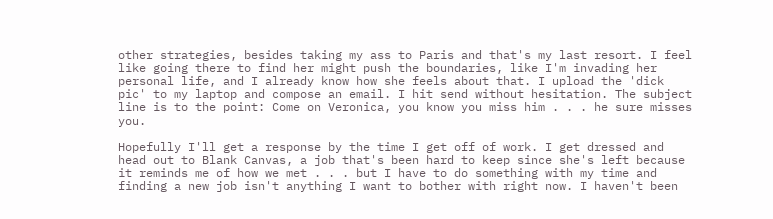other strategies, besides taking my ass to Paris and that's my last resort. I feel like going there to find her might push the boundaries, like I'm invading her personal life, and I already know how she feels about that. I upload the 'dick pic' to my laptop and compose an email. I hit send without hesitation. The subject line is to the point: Come on Veronica, you know you miss him . . . he sure misses you.

Hopefully I'll get a response by the time I get off of work. I get dressed and head out to Blank Canvas, a job that's been hard to keep since she's left because it reminds me of how we met . . . but I have to do something with my time and finding a new job isn't anything I want to bother with right now. I haven't been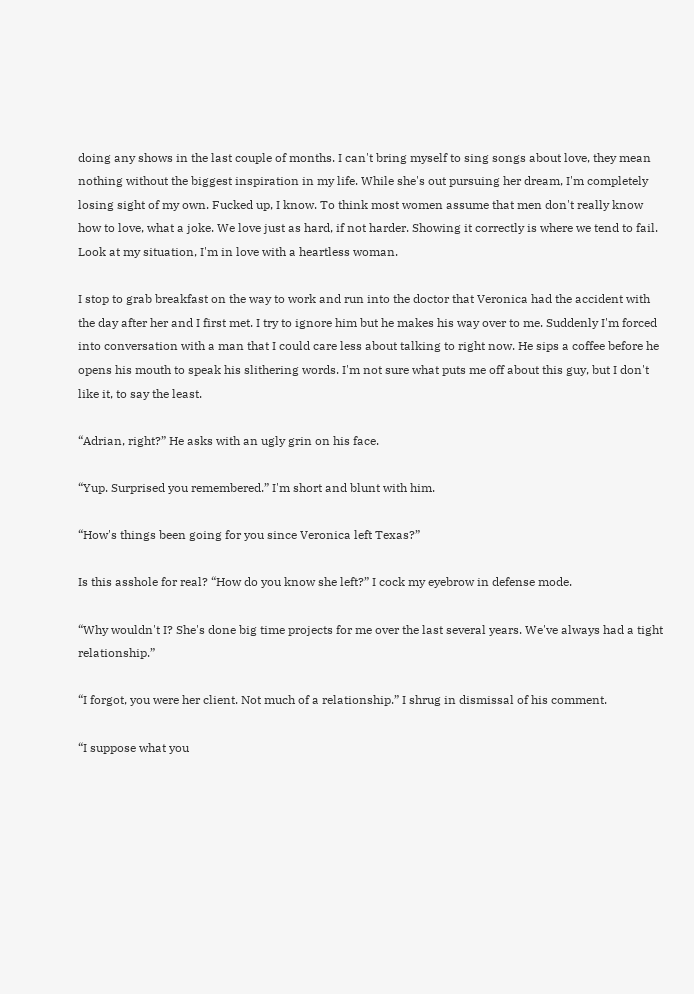doing any shows in the last couple of months. I can't bring myself to sing songs about love, they mean nothing without the biggest inspiration in my life. While she's out pursuing her dream, I'm completely losing sight of my own. Fucked up, I know. To think most women assume that men don't really know how to love, what a joke. We love just as hard, if not harder. Showing it correctly is where we tend to fail. Look at my situation, I'm in love with a heartless woman.

I stop to grab breakfast on the way to work and run into the doctor that Veronica had the accident with the day after her and I first met. I try to ignore him but he makes his way over to me. Suddenly I'm forced into conversation with a man that I could care less about talking to right now. He sips a coffee before he opens his mouth to speak his slithering words. I'm not sure what puts me off about this guy, but I don't like it, to say the least.

“Adrian, right?” He asks with an ugly grin on his face.

“Yup. Surprised you remembered.” I'm short and blunt with him.

“How's things been going for you since Veronica left Texas?”

Is this asshole for real? “How do you know she left?” I cock my eyebrow in defense mode.

“Why wouldn't I? She's done big time projects for me over the last several years. We've always had a tight relationship.”

“I forgot, you were her client. Not much of a relationship.” I shrug in dismissal of his comment.

“I suppose what you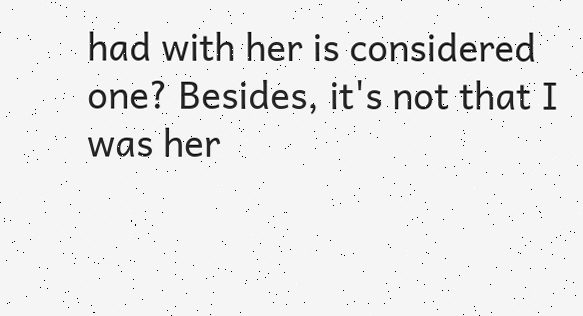had with her is considered one? Besides, it's not that I was her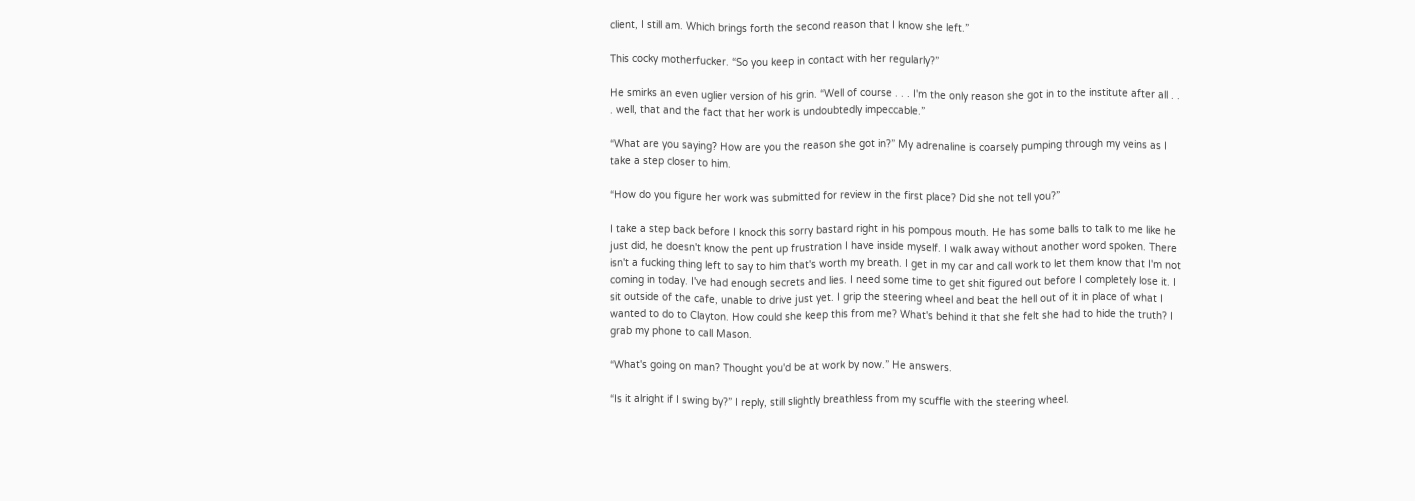client, I still am. Which brings forth the second reason that I know she left.”

This cocky motherfucker. “So you keep in contact with her regularly?”

He smirks an even uglier version of his grin. “Well of course . . . I'm the only reason she got in to the institute after all . . . well, that and the fact that her work is undoubtedly impeccable.”

“What are you saying? How are you the reason she got in?” My adrenaline is coarsely pumping through my veins as I take a step closer to him.

“How do you figure her work was submitted for review in the first place? Did she not tell you?”

I take a step back before I knock this sorry bastard right in his pompous mouth. He has some balls to talk to me like he just did, he doesn't know the pent up frustration I have inside myself. I walk away without another word spoken. There isn't a fucking thing left to say to him that's worth my breath. I get in my car and call work to let them know that I'm not coming in today. I've had enough secrets and lies. I need some time to get shit figured out before I completely lose it. I sit outside of the cafe, unable to drive just yet. I grip the steering wheel and beat the hell out of it in place of what I wanted to do to Clayton. How could she keep this from me? What's behind it that she felt she had to hide the truth? I grab my phone to call Mason.

“What's going on man? Thought you'd be at work by now.” He answers.

“Is it alright if I swing by?” I reply, still slightly breathless from my scuffle with the steering wheel.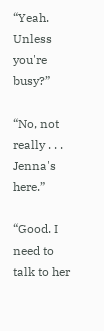“Yeah. Unless you're busy?”

“No, not really . . . Jenna's here.”

“Good. I need to talk to her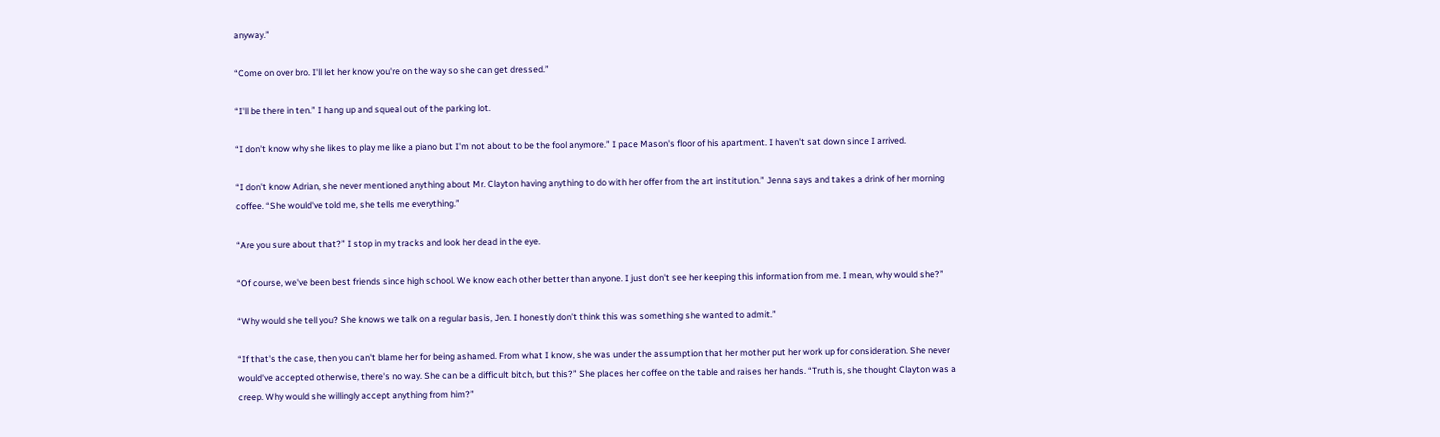anyway.”

“Come on over bro. I'll let her know you're on the way so she can get dressed.”

“I'll be there in ten.” I hang up and squeal out of the parking lot.

“I don't know why she likes to play me like a piano but I'm not about to be the fool anymore.” I pace Mason's floor of his apartment. I haven't sat down since I arrived.

“I don't know Adrian, she never mentioned anything about Mr. Clayton having anything to do with her offer from the art institution.” Jenna says and takes a drink of her morning coffee. “She would've told me, she tells me everything.”

“Are you sure about that?” I stop in my tracks and look her dead in the eye.

“Of course, we've been best friends since high school. We know each other better than anyone. I just don't see her keeping this information from me. I mean, why would she?”

“Why would she tell you? She knows we talk on a regular basis, Jen. I honestly don't think this was something she wanted to admit.”

“If that's the case, then you can't blame her for being ashamed. From what I know, she was under the assumption that her mother put her work up for consideration. She never would've accepted otherwise, there's no way. She can be a difficult bitch, but this?” She places her coffee on the table and raises her hands. “Truth is, she thought Clayton was a creep. Why would she willingly accept anything from him?”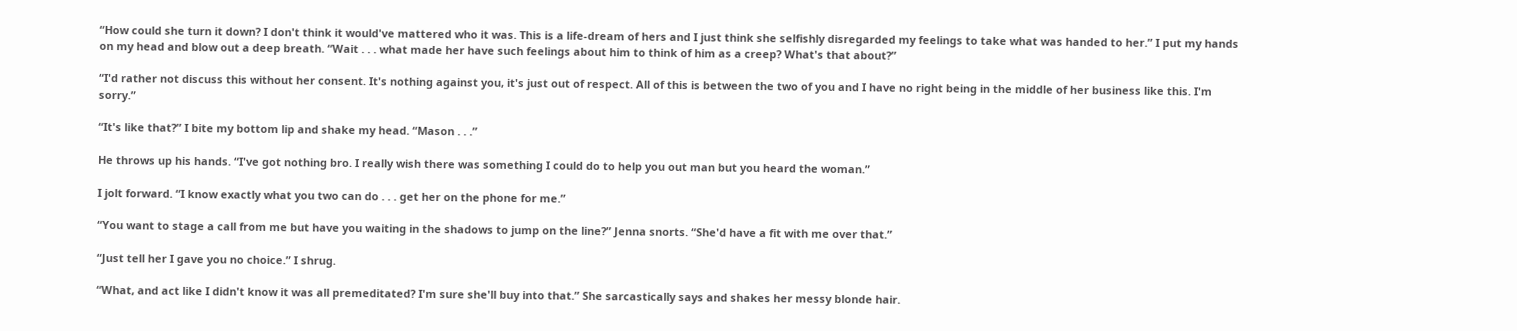“How could she turn it down? I don't think it would've mattered who it was. This is a life-dream of hers and I just think she selfishly disregarded my feelings to take what was handed to her.” I put my hands on my head and blow out a deep breath. “Wait . . . what made her have such feelings about him to think of him as a creep? What's that about?”

“I'd rather not discuss this without her consent. It's nothing against you, it's just out of respect. All of this is between the two of you and I have no right being in the middle of her business like this. I'm sorry.”

“It's like that?” I bite my bottom lip and shake my head. “Mason . . .”

He throws up his hands. “I've got nothing bro. I really wish there was something I could do to help you out man but you heard the woman.”

I jolt forward. “I know exactly what you two can do . . . get her on the phone for me.”

“You want to stage a call from me but have you waiting in the shadows to jump on the line?” Jenna snorts. “She'd have a fit with me over that.”

“Just tell her I gave you no choice.” I shrug.

“What, and act like I didn't know it was all premeditated? I'm sure she'll buy into that.” She sarcastically says and shakes her messy blonde hair.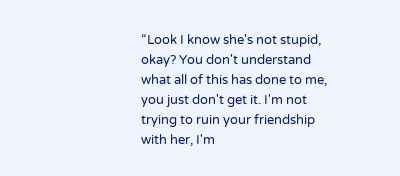“Look I know she's not stupid, okay? You don't understand what all of this has done to me, you just don't get it. I'm not trying to ruin your friendship with her, I'm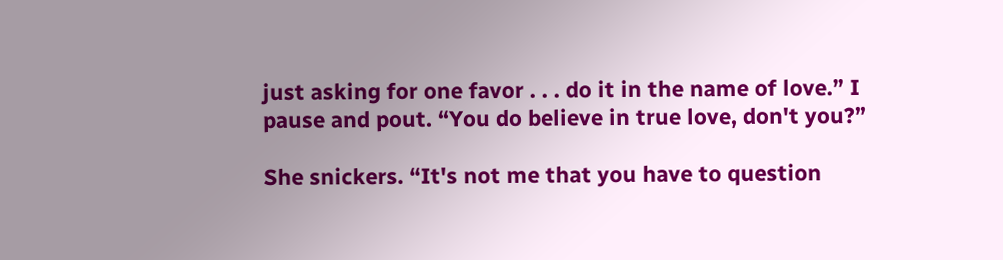just asking for one favor . . . do it in the name of love.” I pause and pout. “You do believe in true love, don't you?”

She snickers. “It's not me that you have to question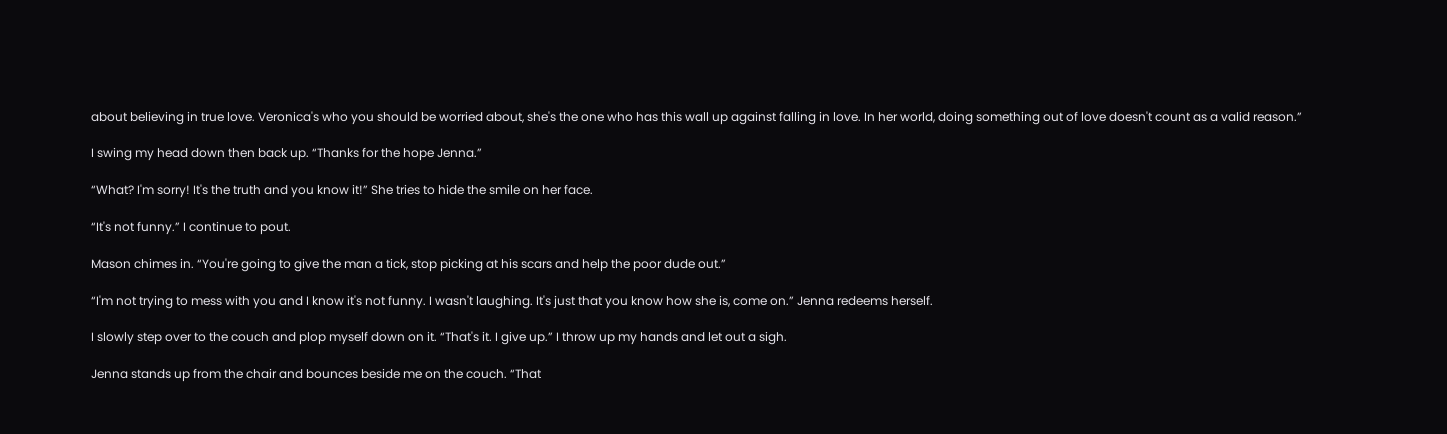about believing in true love. Veronica's who you should be worried about, she's the one who has this wall up against falling in love. In her world, doing something out of love doesn't count as a valid reason.”

I swing my head down then back up. “Thanks for the hope Jenna.”

“What? I'm sorry! It's the truth and you know it!” She tries to hide the smile on her face.

“It's not funny.” I continue to pout.

Mason chimes in. “You're going to give the man a tick, stop picking at his scars and help the poor dude out.”

“I'm not trying to mess with you and I know it's not funny. I wasn't laughing. It's just that you know how she is, come on.” Jenna redeems herself.

I slowly step over to the couch and plop myself down on it. “That's it. I give up.” I throw up my hands and let out a sigh.

Jenna stands up from the chair and bounces beside me on the couch. “That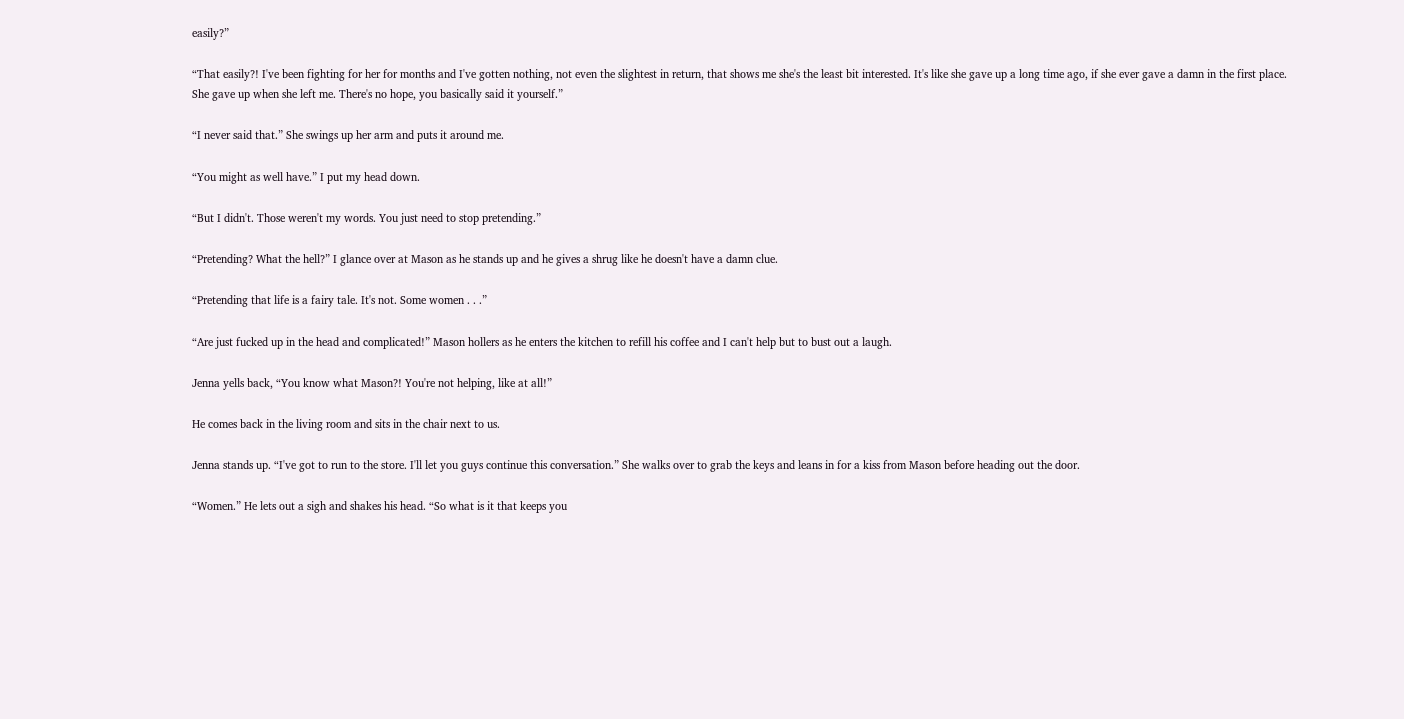easily?”

“That easily?! I've been fighting for her for months and I've gotten nothing, not even the slightest in return, that shows me she's the least bit interested. It's like she gave up a long time ago, if she ever gave a damn in the first place. She gave up when she left me. There's no hope, you basically said it yourself.”

“I never said that.” She swings up her arm and puts it around me.

“You might as well have.” I put my head down.

“But I didn't. Those weren't my words. You just need to stop pretending.”

“Pretending? What the hell?” I glance over at Mason as he stands up and he gives a shrug like he doesn't have a damn clue.

“Pretending that life is a fairy tale. It's not. Some women . . .”

“Are just fucked up in the head and complicated!” Mason hollers as he enters the kitchen to refill his coffee and I can't help but to bust out a laugh.

Jenna yells back, “You know what Mason?! You're not helping, like at all!”

He comes back in the living room and sits in the chair next to us.

Jenna stands up. “I've got to run to the store. I'll let you guys continue this conversation.” She walks over to grab the keys and leans in for a kiss from Mason before heading out the door.

“Women.” He lets out a sigh and shakes his head. “So what is it that keeps you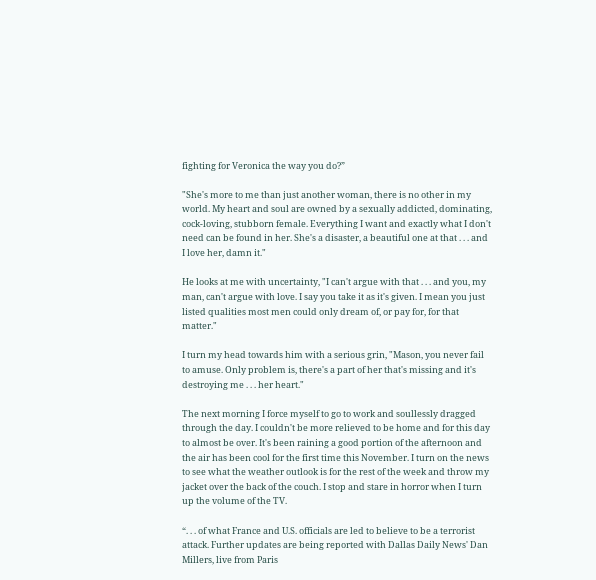fighting for Veronica the way you do?”

"She's more to me than just another woman, there is no other in my world. My heart and soul are owned by a sexually addicted, dominating, cock-loving, stubborn female. Everything I want and exactly what I don't need can be found in her. She's a disaster, a beautiful one at that . . . and I love her, damn it."

He looks at me with uncertainty, "I can't argue with that . . . and you, my man, can't argue with love. I say you take it as it's given. I mean you just listed qualities most men could only dream of, or pay for, for that matter."

I turn my head towards him with a serious grin, "Mason, you never fail to amuse. Only problem is, there's a part of her that's missing and it's destroying me . . . her heart."

The next morning I force myself to go to work and soullessly dragged through the day. I couldn't be more relieved to be home and for this day to almost be over. It's been raining a good portion of the afternoon and the air has been cool for the first time this November. I turn on the news to see what the weather outlook is for the rest of the week and throw my jacket over the back of the couch. I stop and stare in horror when I turn up the volume of the TV.

“. . . of what France and U.S. officials are led to believe to be a terrorist attack. Further updates are being reported with Dallas Daily News' Dan Millers, live from Paris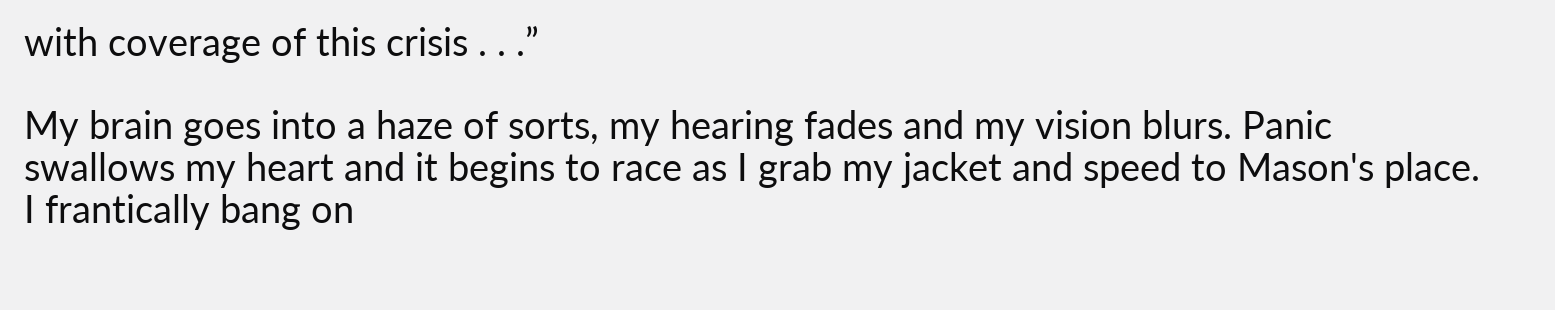with coverage of this crisis . . .”

My brain goes into a haze of sorts, my hearing fades and my vision blurs. Panic swallows my heart and it begins to race as I grab my jacket and speed to Mason's place. I frantically bang on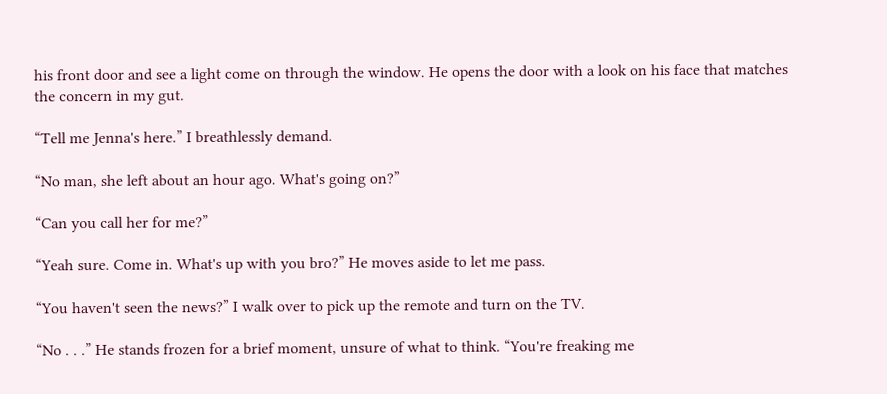his front door and see a light come on through the window. He opens the door with a look on his face that matches the concern in my gut.

“Tell me Jenna's here.” I breathlessly demand.

“No man, she left about an hour ago. What's going on?”

“Can you call her for me?”

“Yeah sure. Come in. What's up with you bro?” He moves aside to let me pass.

“You haven't seen the news?” I walk over to pick up the remote and turn on the TV.

“No . . .” He stands frozen for a brief moment, unsure of what to think. “You're freaking me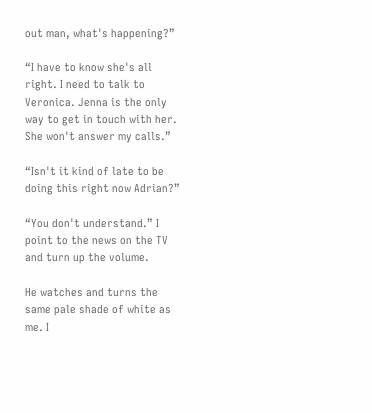out man, what's happening?”

“I have to know she's all right. I need to talk to Veronica. Jenna is the only way to get in touch with her. She won't answer my calls.”

“Isn't it kind of late to be doing this right now Adrian?”

“You don't understand.” I point to the news on the TV and turn up the volume.

He watches and turns the same pale shade of white as me. I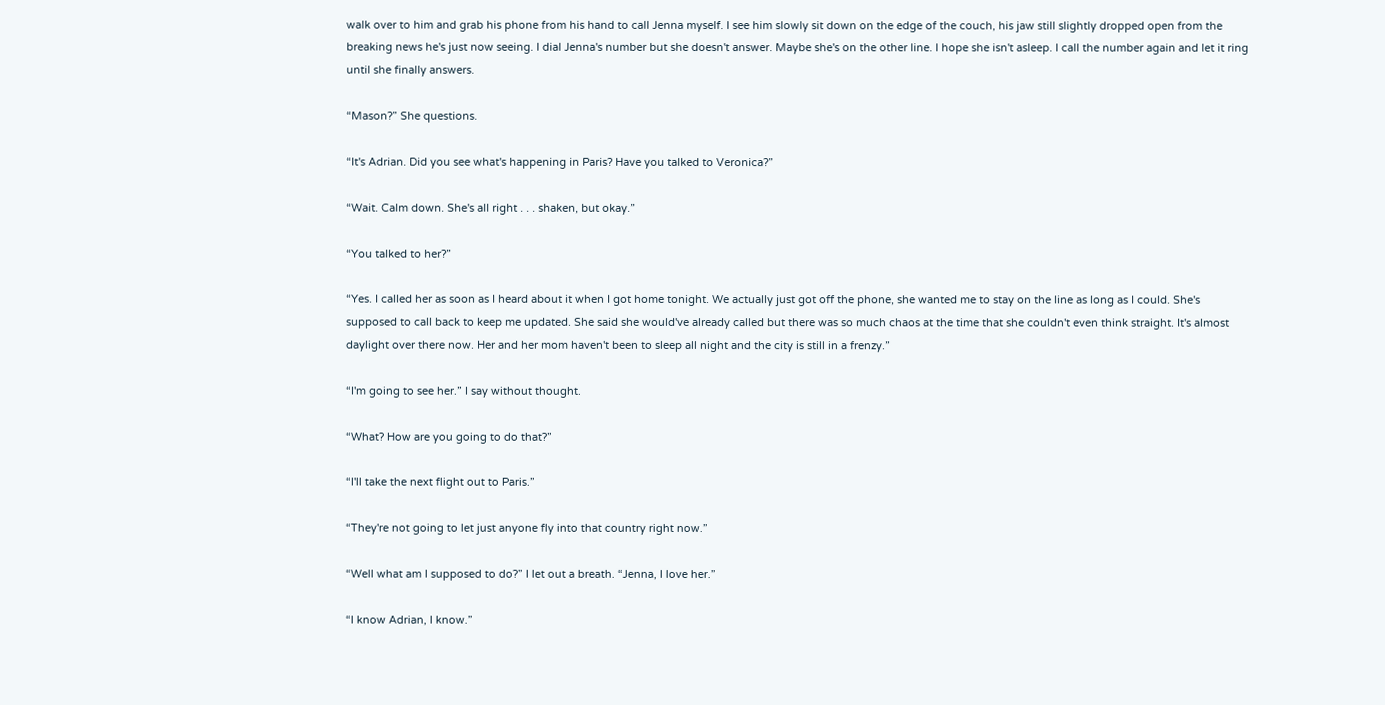walk over to him and grab his phone from his hand to call Jenna myself. I see him slowly sit down on the edge of the couch, his jaw still slightly dropped open from the breaking news he's just now seeing. I dial Jenna's number but she doesn't answer. Maybe she's on the other line. I hope she isn't asleep. I call the number again and let it ring until she finally answers.

“Mason?” She questions.

“It's Adrian. Did you see what's happening in Paris? Have you talked to Veronica?”

“Wait. Calm down. She's all right . . . shaken, but okay.”

“You talked to her?”

“Yes. I called her as soon as I heard about it when I got home tonight. We actually just got off the phone, she wanted me to stay on the line as long as I could. She's supposed to call back to keep me updated. She said she would've already called but there was so much chaos at the time that she couldn't even think straight. It's almost daylight over there now. Her and her mom haven't been to sleep all night and the city is still in a frenzy.”

“I'm going to see her.” I say without thought.

“What? How are you going to do that?”

“I'll take the next flight out to Paris.”

“They're not going to let just anyone fly into that country right now.”

“Well what am I supposed to do?” I let out a breath. “Jenna, I love her.”

“I know Adrian, I know.”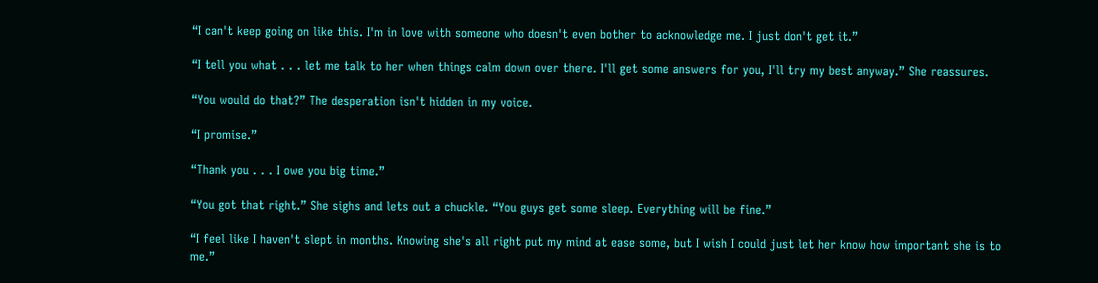“I can't keep going on like this. I'm in love with someone who doesn't even bother to acknowledge me. I just don't get it.”

“I tell you what . . . let me talk to her when things calm down over there. I'll get some answers for you, I'll try my best anyway.” She reassures.

“You would do that?” The desperation isn't hidden in my voice.

“I promise.”

“Thank you . . . I owe you big time.”

“You got that right.” She sighs and lets out a chuckle. “You guys get some sleep. Everything will be fine.”

“I feel like I haven't slept in months. Knowing she's all right put my mind at ease some, but I wish I could just let her know how important she is to me.”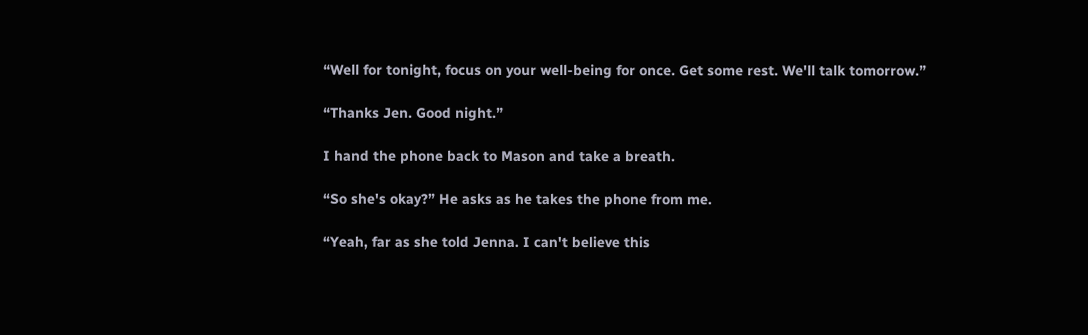“Well for tonight, focus on your well-being for once. Get some rest. We'll talk tomorrow.”

“Thanks Jen. Good night.”

I hand the phone back to Mason and take a breath.

“So she's okay?” He asks as he takes the phone from me.

“Yeah, far as she told Jenna. I can't believe this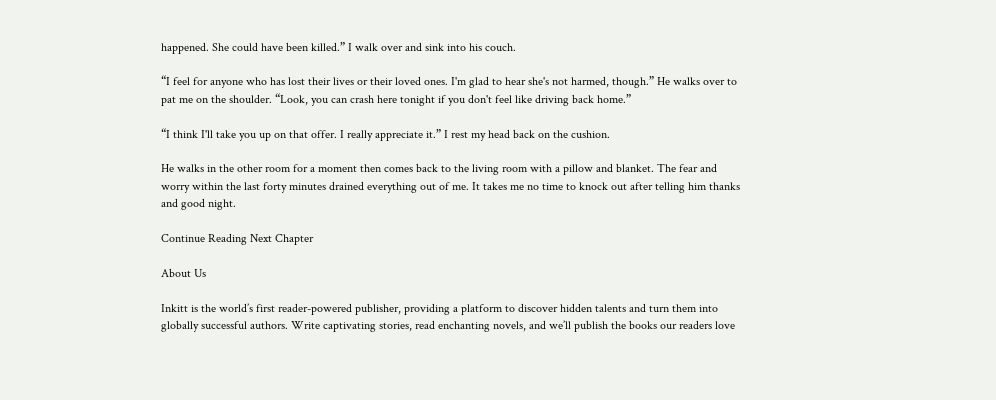happened. She could have been killed.” I walk over and sink into his couch.

“I feel for anyone who has lost their lives or their loved ones. I'm glad to hear she's not harmed, though.” He walks over to pat me on the shoulder. “Look, you can crash here tonight if you don't feel like driving back home.”

“I think I'll take you up on that offer. I really appreciate it.” I rest my head back on the cushion.

He walks in the other room for a moment then comes back to the living room with a pillow and blanket. The fear and worry within the last forty minutes drained everything out of me. It takes me no time to knock out after telling him thanks and good night.

Continue Reading Next Chapter

About Us

Inkitt is the world’s first reader-powered publisher, providing a platform to discover hidden talents and turn them into globally successful authors. Write captivating stories, read enchanting novels, and we’ll publish the books our readers love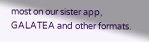most on our sister app, GALATEA and other formats.